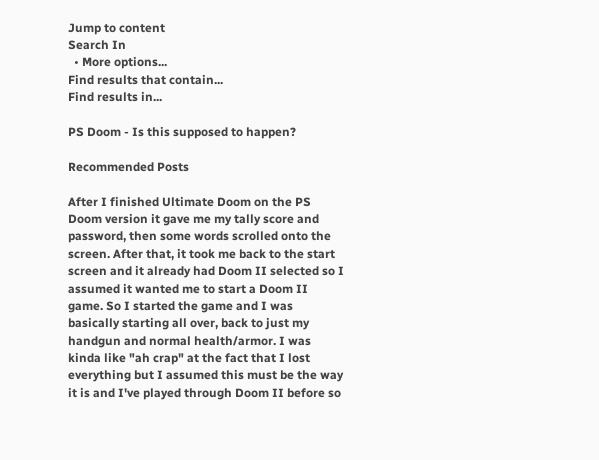Jump to content
Search In
  • More options...
Find results that contain...
Find results in...

PS Doom - Is this supposed to happen?

Recommended Posts

After I finished Ultimate Doom on the PS Doom version it gave me my tally score and password, then some words scrolled onto the screen. After that, it took me back to the start screen and it already had Doom II selected so I assumed it wanted me to start a Doom II game. So I started the game and I was basically starting all over, back to just my handgun and normal health/armor. I was kinda like "ah crap" at the fact that I lost everything but I assumed this must be the way it is and I've played through Doom II before so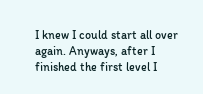I knew I could start all over again. Anyways, after I finished the first level I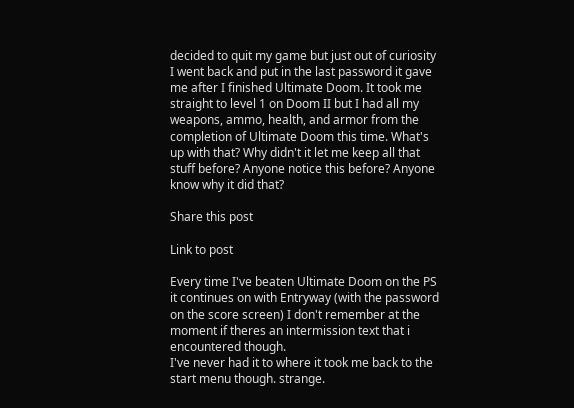decided to quit my game but just out of curiosity I went back and put in the last password it gave me after I finished Ultimate Doom. It took me straight to level 1 on Doom II but I had all my weapons, ammo, health, and armor from the completion of Ultimate Doom this time. What's up with that? Why didn't it let me keep all that stuff before? Anyone notice this before? Anyone know why it did that?

Share this post

Link to post

Every time I've beaten Ultimate Doom on the PS it continues on with Entryway (with the password on the score screen) I don't remember at the moment if theres an intermission text that i encountered though.
I've never had it to where it took me back to the start menu though. strange.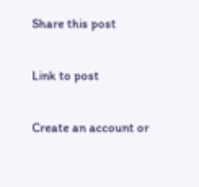Share this post

Link to post

Create an account or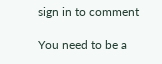sign in to comment

You need to be a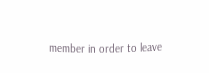member in order to leave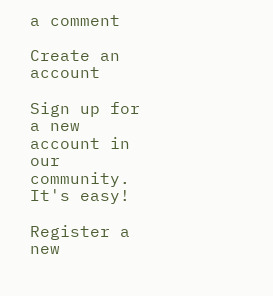a comment

Create an account

Sign up for a new account in our community. It's easy!

Register a new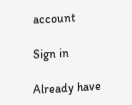account

Sign in

Already have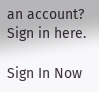an account? Sign in here.

Sign In Now